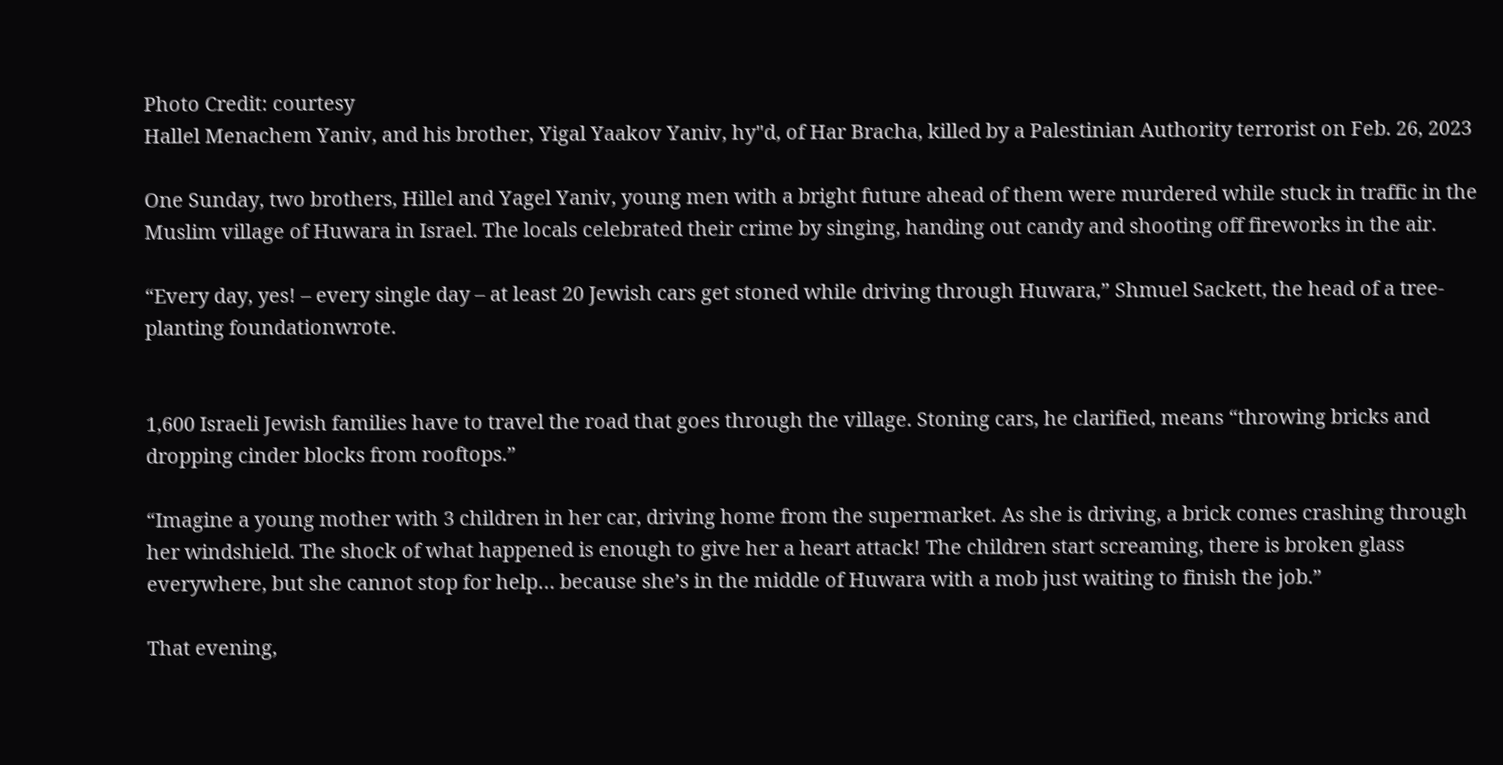Photo Credit: courtesy
Hallel Menachem Yaniv, and his brother, Yigal Yaakov Yaniv, hy"d, of Har Bracha, killed by a Palestinian Authority terrorist on Feb. 26, 2023

One Sunday, two brothers, Hillel and Yagel Yaniv, young men with a bright future ahead of them were murdered while stuck in traffic in the Muslim village of Huwara in Israel. The locals celebrated their crime by singing, handing out candy and shooting off fireworks in the air.

“Every day, yes! – every single day – at least 20 Jewish cars get stoned while driving through Huwara,” Shmuel Sackett, the head of a tree-planting foundationwrote.


1,600 Israeli Jewish families have to travel the road that goes through the village. Stoning cars, he clarified, means “throwing bricks and dropping cinder blocks from rooftops.”

“Imagine a young mother with 3 children in her car, driving home from the supermarket. As she is driving, a brick comes crashing through her windshield. The shock of what happened is enough to give her a heart attack! The children start screaming, there is broken glass everywhere, but she cannot stop for help… because she’s in the middle of Huwara with a mob just waiting to finish the job.”

That evening,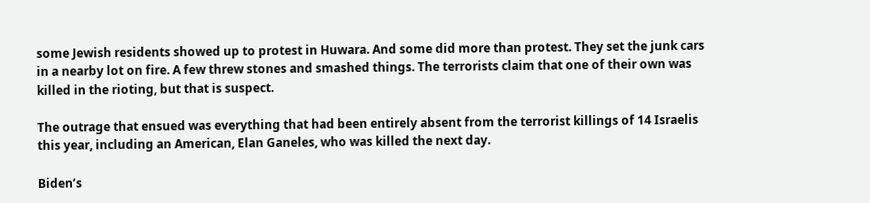some Jewish residents showed up to protest in Huwara. And some did more than protest. They set the junk cars in a nearby lot on fire. A few threw stones and smashed things. The terrorists claim that one of their own was killed in the rioting, but that is suspect.

The outrage that ensued was everything that had been entirely absent from the terrorist killings of 14 Israelis this year, including an American, Elan Ganeles, who was killed the next day.

Biden’s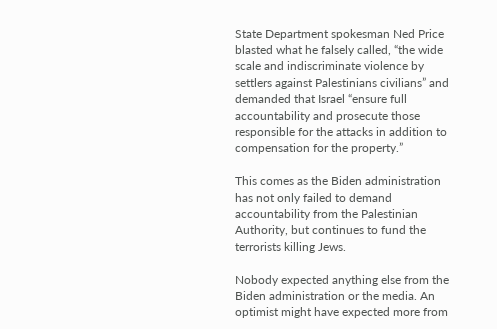State Department spokesman Ned Price blasted what he falsely called, “the wide scale and indiscriminate violence by settlers against Palestinians civilians” and demanded that Israel “ensure full accountability and prosecute those responsible for the attacks in addition to compensation for the property.”

This comes as the Biden administration has not only failed to demand accountability from the Palestinian Authority, but continues to fund the terrorists killing Jews.

Nobody expected anything else from the Biden administration or the media. An optimist might have expected more from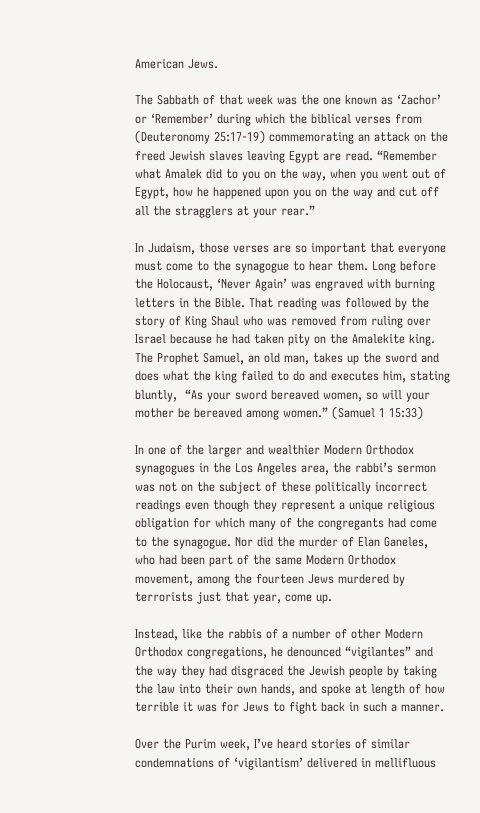American Jews.

The Sabbath of that week was the one known as ‘Zachor’ or ‘Remember’ during which the biblical verses from (Deuteronomy 25:17-19) commemorating an attack on the freed Jewish slaves leaving Egypt are read. “Remember what Amalek did to you on the way, when you went out of Egypt, how he happened upon you on the way and cut off all the stragglers at your rear.”

In Judaism, those verses are so important that everyone must come to the synagogue to hear them. Long before the Holocaust, ‘Never Again’ was engraved with burning letters in the Bible. That reading was followed by the story of King Shaul who was removed from ruling over Israel because he had taken pity on the Amalekite king. The Prophet Samuel, an old man, takes up the sword and does what the king failed to do and executes him, stating bluntly,  “As your sword bereaved women, so will your mother be bereaved among women.” (Samuel 1 15:33)

In one of the larger and wealthier Modern Orthodox synagogues in the Los Angeles area, the rabbi’s sermon was not on the subject of these politically incorrect readings even though they represent a unique religious obligation for which many of the congregants had come to the synagogue. Nor did the murder of Elan Ganeles, who had been part of the same Modern Orthodox movement, among the fourteen Jews murdered by terrorists just that year, come up.

Instead, like the rabbis of a number of other Modern Orthodox congregations, he denounced “vigilantes” and the way they had disgraced the Jewish people by taking the law into their own hands, and spoke at length of how terrible it was for Jews to fight back in such a manner.

Over the Purim week, I’ve heard stories of similar condemnations of ‘vigilantism’ delivered in mellifluous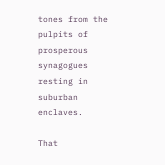tones from the pulpits of prosperous synagogues resting in suburban enclaves.

That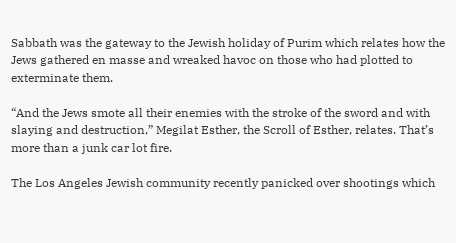Sabbath was the gateway to the Jewish holiday of Purim which relates how the Jews gathered en masse and wreaked havoc on those who had plotted to exterminate them.

“And the Jews smote all their enemies with the stroke of the sword and with slaying and destruction,” Megilat Esther, the Scroll of Esther, relates. That’s more than a junk car lot fire.

The Los Angeles Jewish community recently panicked over shootings which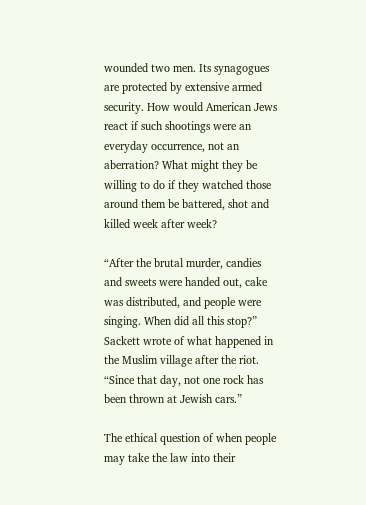wounded two men. Its synagogues are protected by extensive armed security. How would American Jews react if such shootings were an everyday occurrence, not an aberration? What might they be willing to do if they watched those around them be battered, shot and killed week after week?

“After the brutal murder, candies and sweets were handed out, cake was distributed, and people were singing. When did all this stop?” Sackett wrote of what happened in the Muslim village after the riot. “Since that day, not one rock has been thrown at Jewish cars.”

The ethical question of when people may take the law into their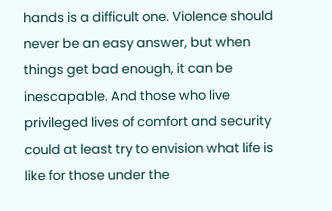hands is a difficult one. Violence should never be an easy answer, but when things get bad enough, it can be inescapable. And those who live privileged lives of comfort and security could at least try to envision what life is like for those under the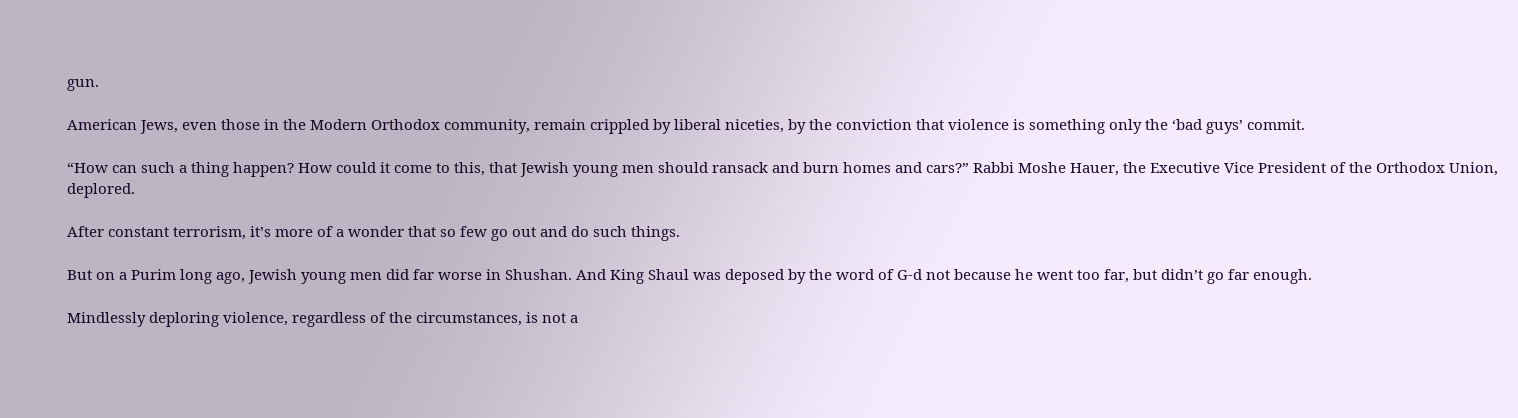gun.

American Jews, even those in the Modern Orthodox community, remain crippled by liberal niceties, by the conviction that violence is something only the ‘bad guys’ commit.

“How can such a thing happen? How could it come to this, that Jewish young men should ransack and burn homes and cars?” Rabbi Moshe Hauer, the Executive Vice President of the Orthodox Union, deplored.

After constant terrorism, it’s more of a wonder that so few go out and do such things.

But on a Purim long ago, Jewish young men did far worse in Shushan. And King Shaul was deposed by the word of G-d not because he went too far, but didn’t go far enough.

Mindlessly deploring violence, regardless of the circumstances, is not a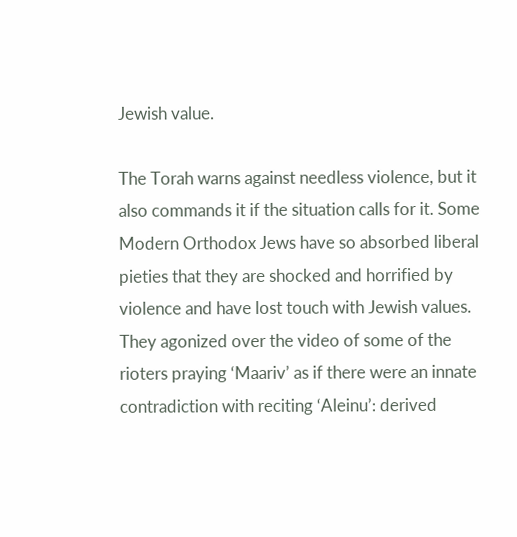Jewish value.

The Torah warns against needless violence, but it also commands it if the situation calls for it. Some Modern Orthodox Jews have so absorbed liberal pieties that they are shocked and horrified by violence and have lost touch with Jewish values. They agonized over the video of some of the rioters praying ‘Maariv’ as if there were an innate contradiction with reciting ‘Aleinu’: derived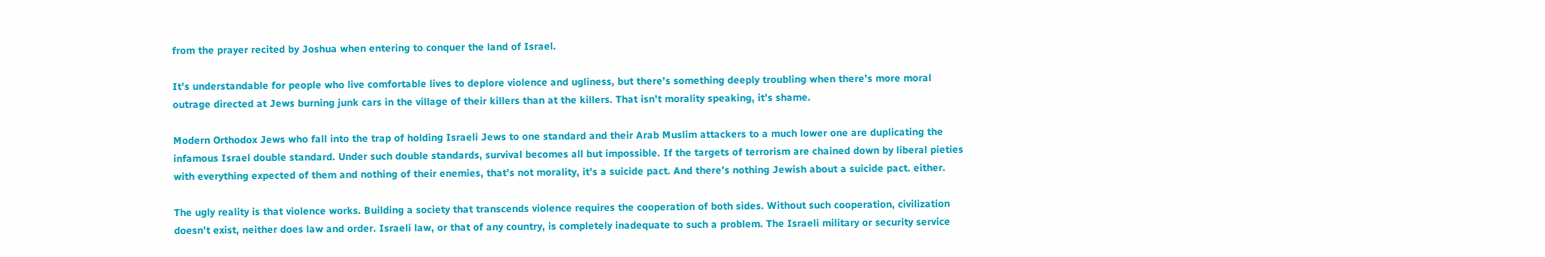from the prayer recited by Joshua when entering to conquer the land of Israel.

It’s understandable for people who live comfortable lives to deplore violence and ugliness, but there’s something deeply troubling when there’s more moral outrage directed at Jews burning junk cars in the village of their killers than at the killers. That isn’t morality speaking, it’s shame.

Modern Orthodox Jews who fall into the trap of holding Israeli Jews to one standard and their Arab Muslim attackers to a much lower one are duplicating the infamous Israel double standard. Under such double standards, survival becomes all but impossible. If the targets of terrorism are chained down by liberal pieties with everything expected of them and nothing of their enemies, that’s not morality, it’s a suicide pact. And there’s nothing Jewish about a suicide pact. either.

The ugly reality is that violence works. Building a society that transcends violence requires the cooperation of both sides. Without such cooperation, civilization doesn’t exist, neither does law and order. Israeli law, or that of any country, is completely inadequate to such a problem. The Israeli military or security service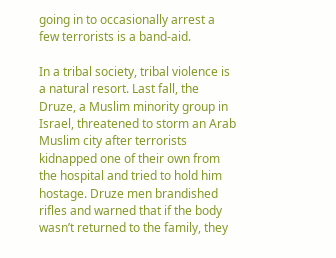going in to occasionally arrest a few terrorists is a band-aid.

In a tribal society, tribal violence is a natural resort. Last fall, the Druze, a Muslim minority group in Israel, threatened to storm an Arab Muslim city after terrorists kidnapped one of their own from the hospital and tried to hold him hostage. Druze men brandished rifles and warned that if the body wasn’t returned to the family, they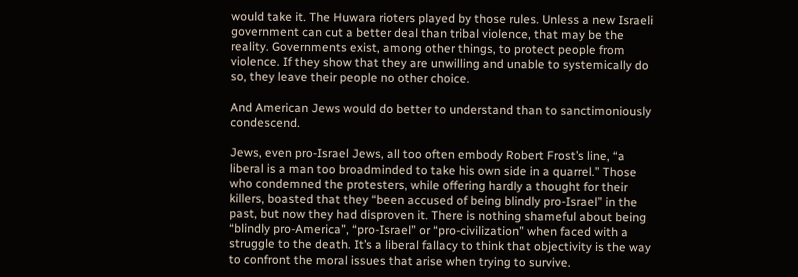would take it. The Huwara rioters played by those rules. Unless a new Israeli government can cut a better deal than tribal violence, that may be the reality. Governments exist, among other things, to protect people from violence. If they show that they are unwilling and unable to systemically do so, they leave their people no other choice.

And American Jews would do better to understand than to sanctimoniously condescend.

Jews, even pro-Israel Jews, all too often embody Robert Frost’s line, “a liberal is a man too broadminded to take his own side in a quarrel.” Those who condemned the protesters, while offering hardly a thought for their killers, boasted that they “been accused of being blindly pro-Israel” in the past, but now they had disproven it. There is nothing shameful about being “blindly pro-America”, “pro-Israel” or “pro-civilization” when faced with a struggle to the death. It’s a liberal fallacy to think that objectivity is the way to confront the moral issues that arise when trying to survive.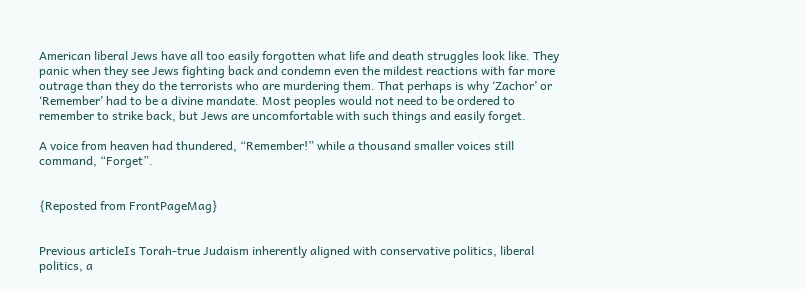American liberal Jews have all too easily forgotten what life and death struggles look like. They panic when they see Jews fighting back and condemn even the mildest reactions with far more outrage than they do the terrorists who are murdering them. That perhaps is why ‘Zachor’ or ‘Remember’ had to be a divine mandate. Most peoples would not need to be ordered to remember to strike back, but Jews are uncomfortable with such things and easily forget.

A voice from heaven had thundered, “Remember!” while a thousand smaller voices still command, “Forget”.


{Reposted from FrontPageMag}


Previous articleIs Torah-true Judaism inherently aligned with conservative politics, liberal politics, a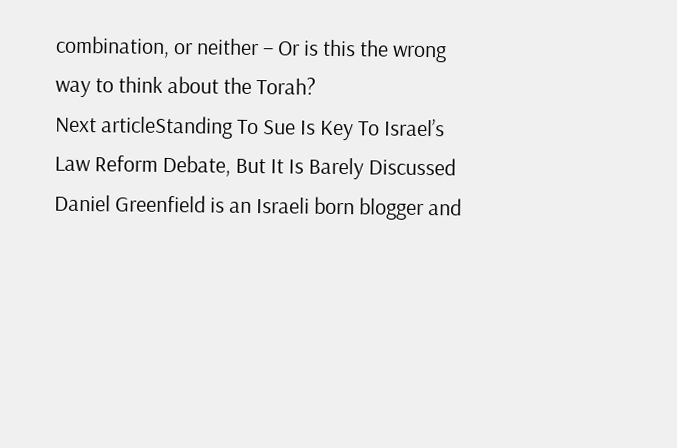combination, or neither – Or is this the wrong way to think about the Torah?
Next articleStanding To Sue Is Key To Israel’s Law Reform Debate, But It Is Barely Discussed
Daniel Greenfield is an Israeli born blogger and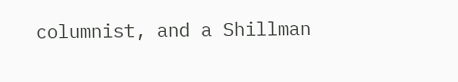columnist, and a Shillman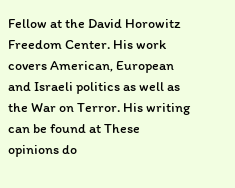Fellow at the David Horowitz Freedom Center. His work covers American, European and Israeli politics as well as the War on Terror. His writing can be found at These opinions do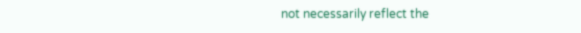not necessarily reflect the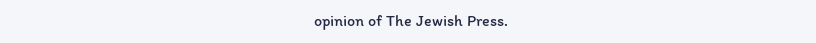opinion of The Jewish Press.